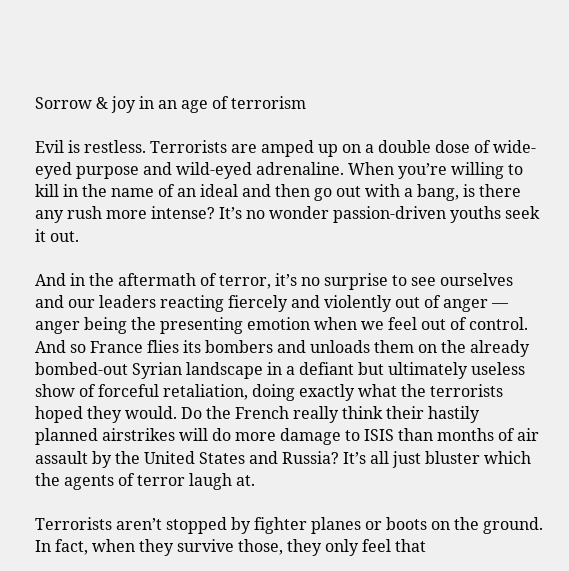Sorrow & joy in an age of terrorism

Evil is restless. Terrorists are amped up on a double dose of wide-eyed purpose and wild-eyed adrenaline. When you’re willing to kill in the name of an ideal and then go out with a bang, is there any rush more intense? It’s no wonder passion-driven youths seek it out.

And in the aftermath of terror, it’s no surprise to see ourselves and our leaders reacting fiercely and violently out of anger — anger being the presenting emotion when we feel out of control. And so France flies its bombers and unloads them on the already bombed-out Syrian landscape in a defiant but ultimately useless show of forceful retaliation, doing exactly what the terrorists hoped they would. Do the French really think their hastily planned airstrikes will do more damage to ISIS than months of air assault by the United States and Russia? It’s all just bluster which the agents of terror laugh at.

Terrorists aren’t stopped by fighter planes or boots on the ground. In fact, when they survive those, they only feel that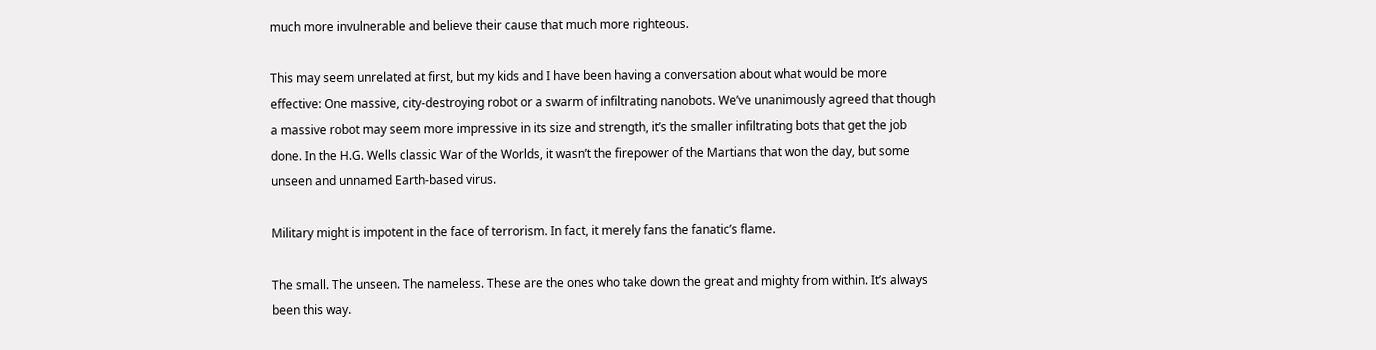much more invulnerable and believe their cause that much more righteous.

This may seem unrelated at first, but my kids and I have been having a conversation about what would be more effective: One massive, city-destroying robot or a swarm of infiltrating nanobots. We’ve unanimously agreed that though a massive robot may seem more impressive in its size and strength, it’s the smaller infiltrating bots that get the job done. In the H.G. Wells classic War of the Worlds, it wasn’t the firepower of the Martians that won the day, but some unseen and unnamed Earth-based virus.

Military might is impotent in the face of terrorism. In fact, it merely fans the fanatic’s flame.

The small. The unseen. The nameless. These are the ones who take down the great and mighty from within. It’s always been this way.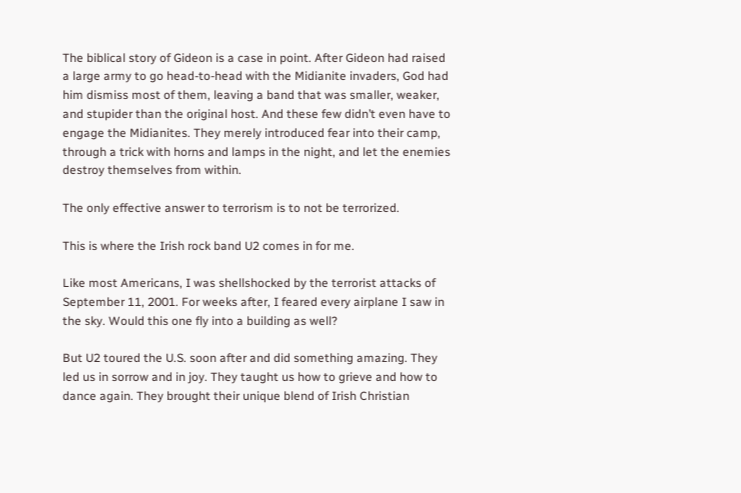The biblical story of Gideon is a case in point. After Gideon had raised a large army to go head-to-head with the Midianite invaders, God had him dismiss most of them, leaving a band that was smaller, weaker, and stupider than the original host. And these few didn’t even have to engage the Midianites. They merely introduced fear into their camp, through a trick with horns and lamps in the night, and let the enemies destroy themselves from within.

The only effective answer to terrorism is to not be terrorized.

This is where the Irish rock band U2 comes in for me.

Like most Americans, I was shellshocked by the terrorist attacks of September 11, 2001. For weeks after, I feared every airplane I saw in the sky. Would this one fly into a building as well?

But U2 toured the U.S. soon after and did something amazing. They led us in sorrow and in joy. They taught us how to grieve and how to dance again. They brought their unique blend of Irish Christian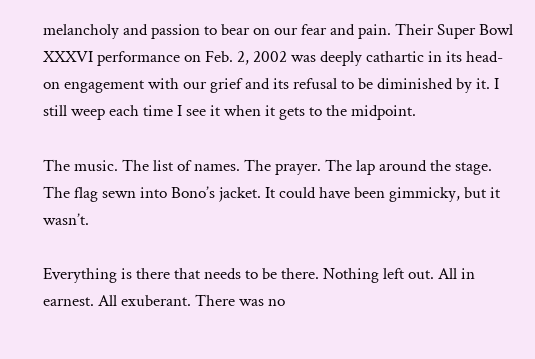melancholy and passion to bear on our fear and pain. Their Super Bowl XXXVI performance on Feb. 2, 2002 was deeply cathartic in its head-on engagement with our grief and its refusal to be diminished by it. I still weep each time I see it when it gets to the midpoint.

The music. The list of names. The prayer. The lap around the stage. The flag sewn into Bono’s jacket. It could have been gimmicky, but it wasn’t.

Everything is there that needs to be there. Nothing left out. All in earnest. All exuberant. There was no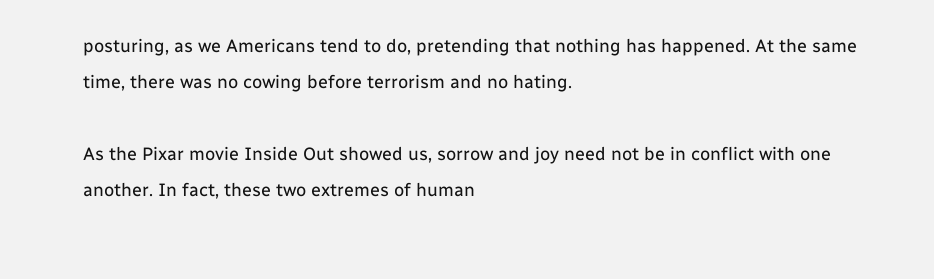posturing, as we Americans tend to do, pretending that nothing has happened. At the same time, there was no cowing before terrorism and no hating.

As the Pixar movie Inside Out showed us, sorrow and joy need not be in conflict with one another. In fact, these two extremes of human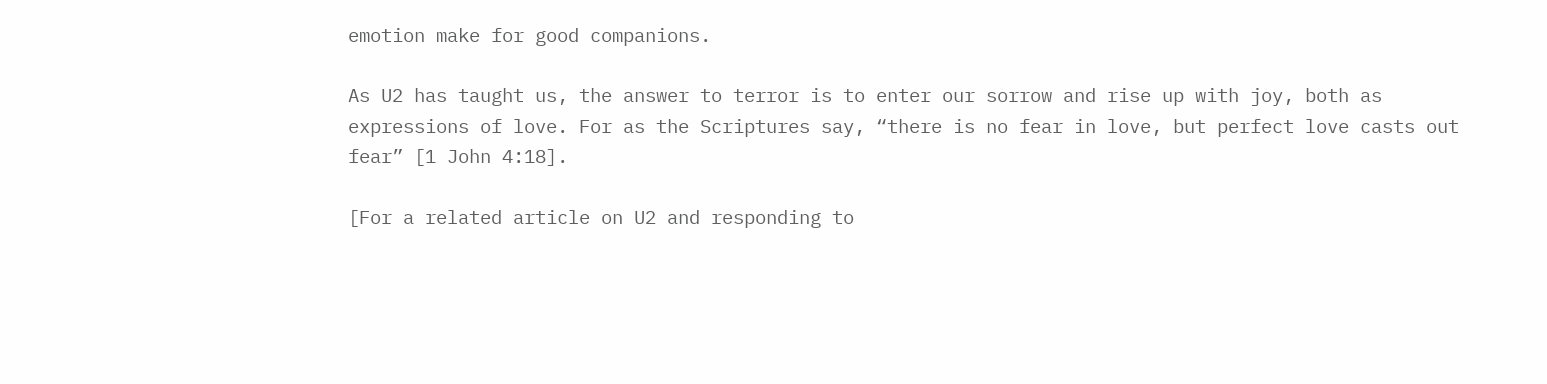emotion make for good companions.

As U2 has taught us, the answer to terror is to enter our sorrow and rise up with joy, both as expressions of love. For as the Scriptures say, “there is no fear in love, but perfect love casts out fear” [1 John 4:18].

[For a related article on U2 and responding to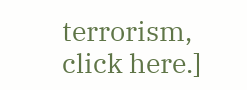terrorism, click here.]